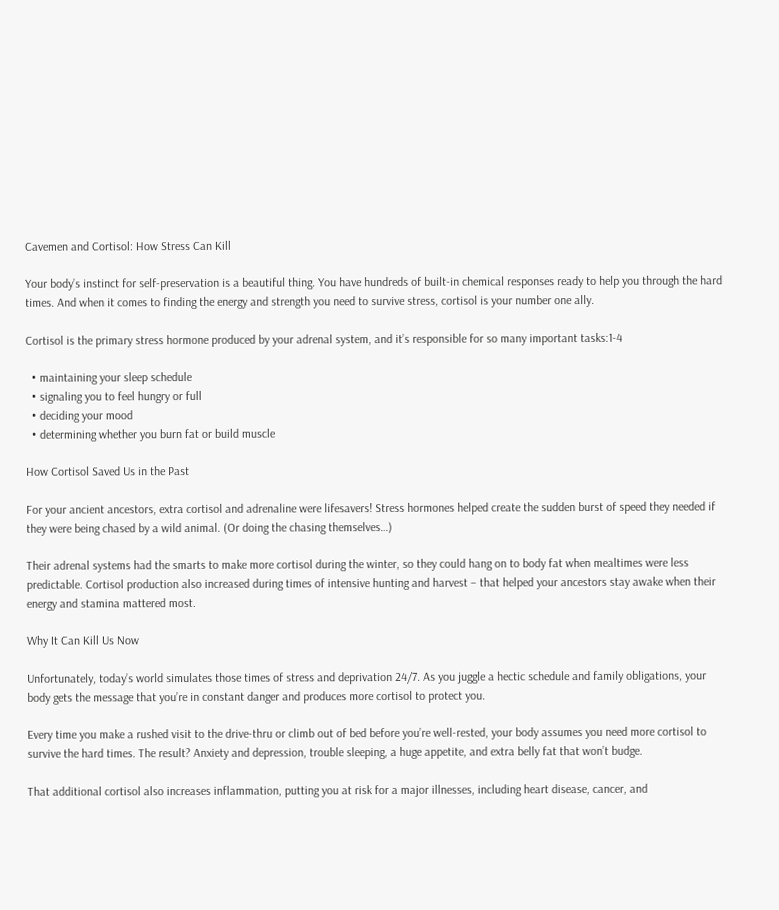Cavemen and Cortisol: How Stress Can Kill

Your body’s instinct for self-preservation is a beautiful thing. You have hundreds of built-in chemical responses ready to help you through the hard times. And when it comes to finding the energy and strength you need to survive stress, cortisol is your number one ally.

Cortisol is the primary stress hormone produced by your adrenal system, and it’s responsible for so many important tasks:1-4

  • maintaining your sleep schedule
  • signaling you to feel hungry or full
  • deciding your mood
  • determining whether you burn fat or build muscle

How Cortisol Saved Us in the Past

For your ancient ancestors, extra cortisol and adrenaline were lifesavers! Stress hormones helped create the sudden burst of speed they needed if they were being chased by a wild animal. (Or doing the chasing themselves…)

Their adrenal systems had the smarts to make more cortisol during the winter, so they could hang on to body fat when mealtimes were less predictable. Cortisol production also increased during times of intensive hunting and harvest – that helped your ancestors stay awake when their energy and stamina mattered most.

Why It Can Kill Us Now

Unfortunately, today’s world simulates those times of stress and deprivation 24/7. As you juggle a hectic schedule and family obligations, your body gets the message that you’re in constant danger and produces more cortisol to protect you.

Every time you make a rushed visit to the drive-thru or climb out of bed before you’re well-rested, your body assumes you need more cortisol to survive the hard times. The result? Anxiety and depression, trouble sleeping, a huge appetite, and extra belly fat that won’t budge.

That additional cortisol also increases inflammation, putting you at risk for a major illnesses, including heart disease, cancer, and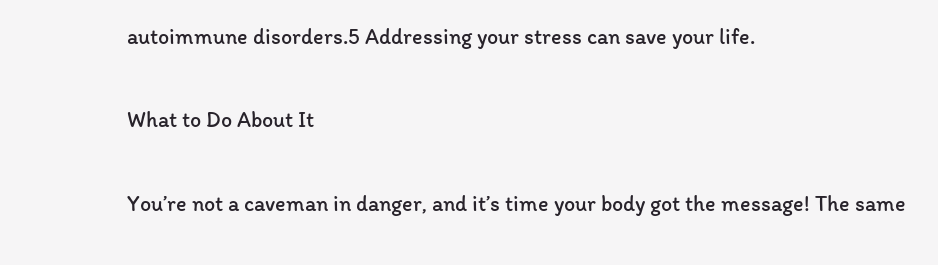autoimmune disorders.5 Addressing your stress can save your life.

What to Do About It

You’re not a caveman in danger, and it’s time your body got the message! The same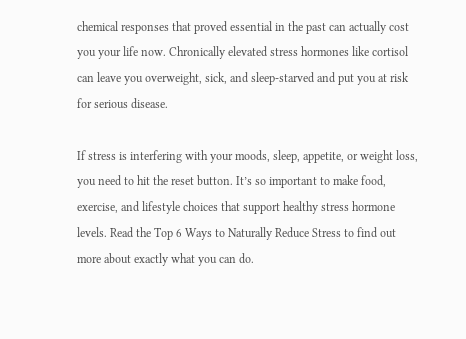chemical responses that proved essential in the past can actually cost you your life now. Chronically elevated stress hormones like cortisol can leave you overweight, sick, and sleep-starved and put you at risk for serious disease.

If stress is interfering with your moods, sleep, appetite, or weight loss, you need to hit the reset button. It’s so important to make food, exercise, and lifestyle choices that support healthy stress hormone levels. Read the Top 6 Ways to Naturally Reduce Stress to find out more about exactly what you can do.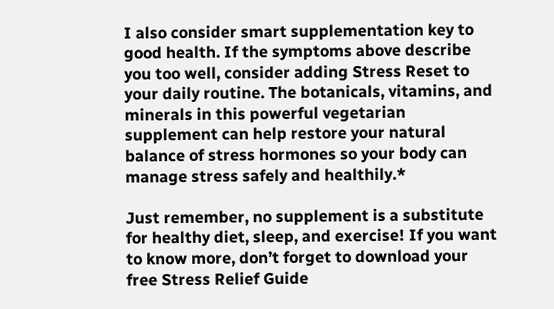I also consider smart supplementation key to good health. If the symptoms above describe you too well, consider adding Stress Reset to your daily routine. The botanicals, vitamins, and minerals in this powerful vegetarian supplement can help restore your natural balance of stress hormones so your body can manage stress safely and healthily.*

Just remember, no supplement is a substitute for healthy diet, sleep, and exercise! If you want to know more, don’t forget to download your free Stress Relief Guide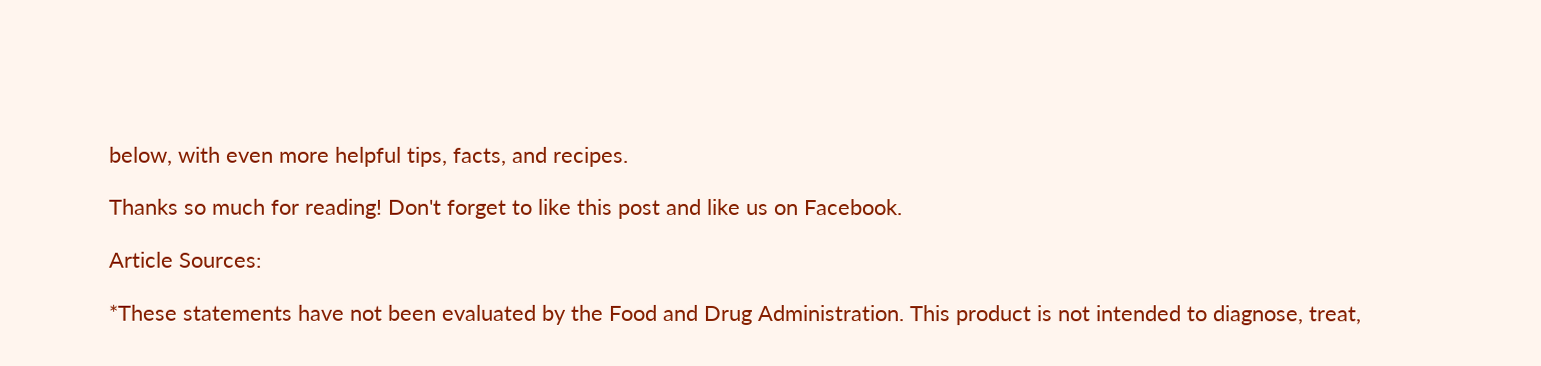below, with even more helpful tips, facts, and recipes.

Thanks so much for reading! Don't forget to like this post and like us on Facebook.

Article Sources:

*These statements have not been evaluated by the Food and Drug Administration. This product is not intended to diagnose, treat,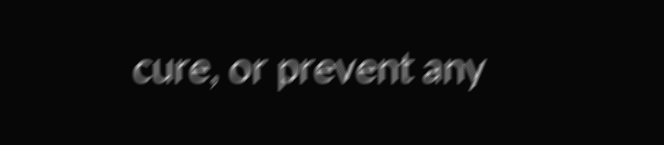cure, or prevent any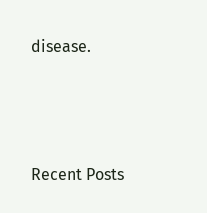disease.




Recent Posts